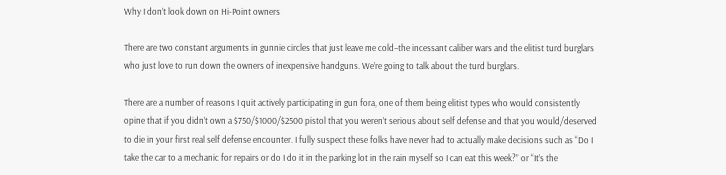Why I don’t look down on Hi-Point owners

There are two constant arguments in gunnie circles that just leave me cold–the incessant caliber wars and the elitist turd burglars who just love to run down the owners of inexpensive handguns. We’re going to talk about the turd burglars.

There are a number of reasons I quit actively participating in gun fora, one of them being elitist types who would consistently opine that if you didn’t own a $750/$1000/$2500 pistol that you weren’t serious about self defense and that you would/deserved to die in your first real self defense encounter. I fully suspect these folks have never had to actually make decisions such as “Do I take the car to a mechanic for repairs or do I do it in the parking lot in the rain myself so I can eat this week?” or “It’s the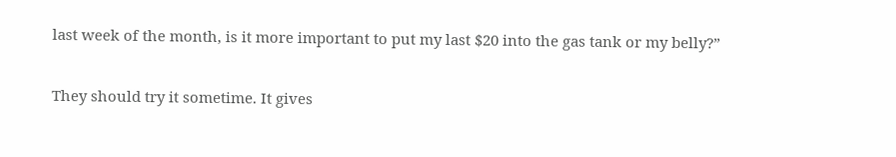last week of the month, is it more important to put my last $20 into the gas tank or my belly?”

They should try it sometime. It gives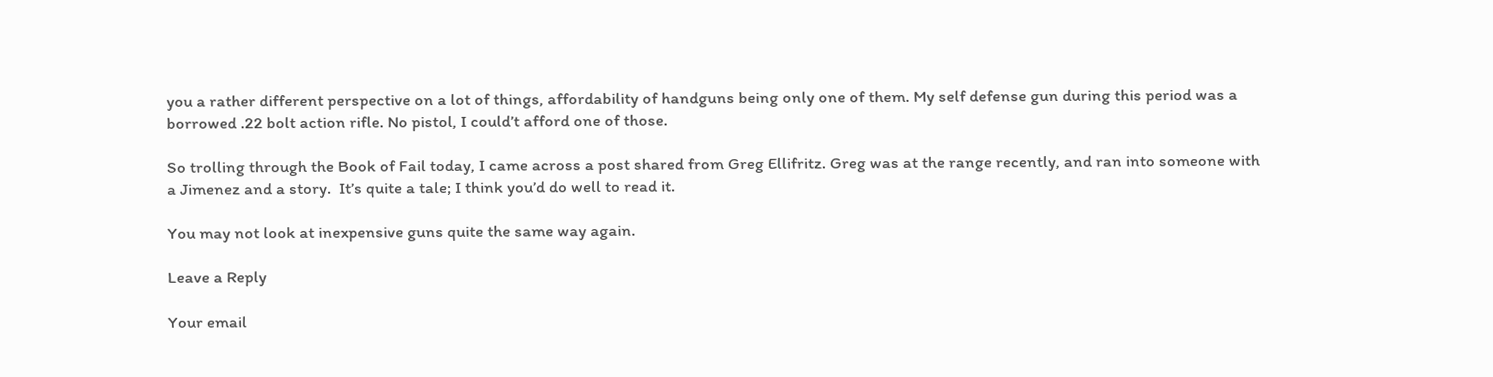you a rather different perspective on a lot of things, affordability of handguns being only one of them. My self defense gun during this period was a borrowed .22 bolt action rifle. No pistol, I could’t afford one of those.

So trolling through the Book of Fail today, I came across a post shared from Greg Ellifritz. Greg was at the range recently, and ran into someone with a Jimenez and a story.  It’s quite a tale; I think you’d do well to read it.

You may not look at inexpensive guns quite the same way again.

Leave a Reply

Your email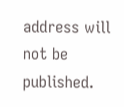address will not be published.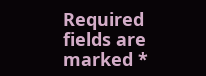Required fields are marked *